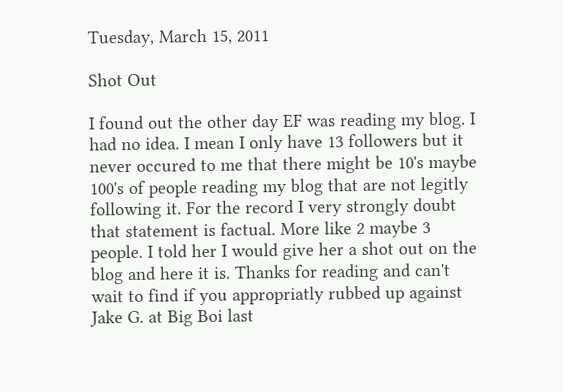Tuesday, March 15, 2011

Shot Out

I found out the other day EF was reading my blog. I had no idea. I mean I only have 13 followers but it never occured to me that there might be 10's maybe 100's of people reading my blog that are not legitly following it. For the record I very strongly doubt that statement is factual. More like 2 maybe 3 people. I told her I would give her a shot out on the blog and here it is. Thanks for reading and can't wait to find if you appropriatly rubbed up against Jake G. at Big Boi last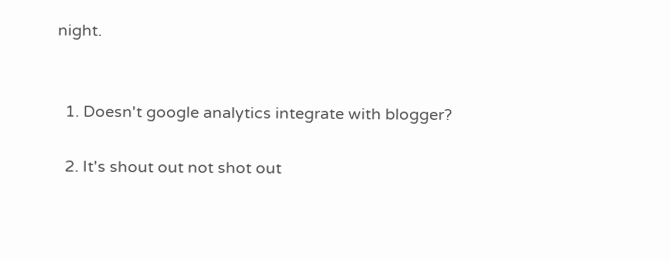night.


  1. Doesn't google analytics integrate with blogger?

  2. It's shout out not shot out